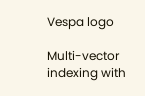Vespa logo

Multi-vector indexing with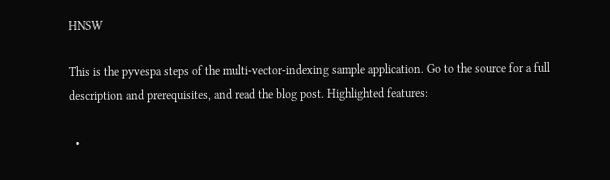HNSW

This is the pyvespa steps of the multi-vector-indexing sample application. Go to the source for a full description and prerequisites, and read the blog post. Highlighted features:

  •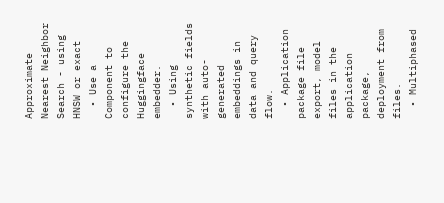Approximate Nearest Neighbor Search - using HNSW or exact
  • Use a Component to configure the Huggingface embedder.
  • Using synthetic fields with auto-generated embeddings in data and query flow.
  • Application package file export, model files in the application package, deployment from files.
  • Multiphased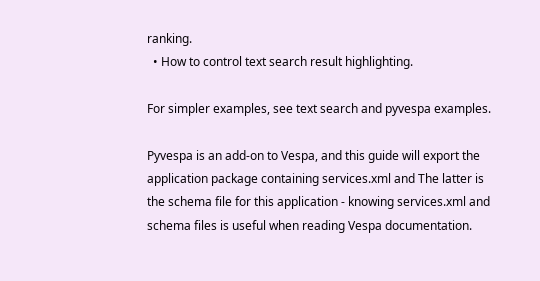ranking.
  • How to control text search result highlighting.

For simpler examples, see text search and pyvespa examples.

Pyvespa is an add-on to Vespa, and this guide will export the application package containing services.xml and The latter is the schema file for this application - knowing services.xml and schema files is useful when reading Vespa documentation.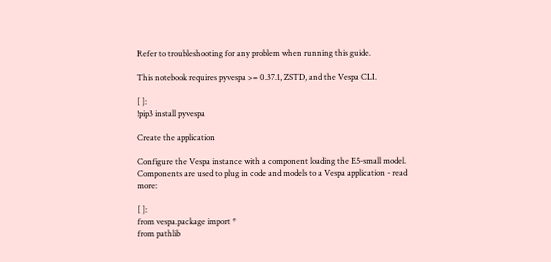Refer to troubleshooting for any problem when running this guide.

This notebook requires pyvespa >= 0.37.1, ZSTD, and the Vespa CLI.

[ ]:
!pip3 install pyvespa

Create the application

Configure the Vespa instance with a component loading the E5-small model. Components are used to plug in code and models to a Vespa application - read more:

[ ]:
from vespa.package import *
from pathlib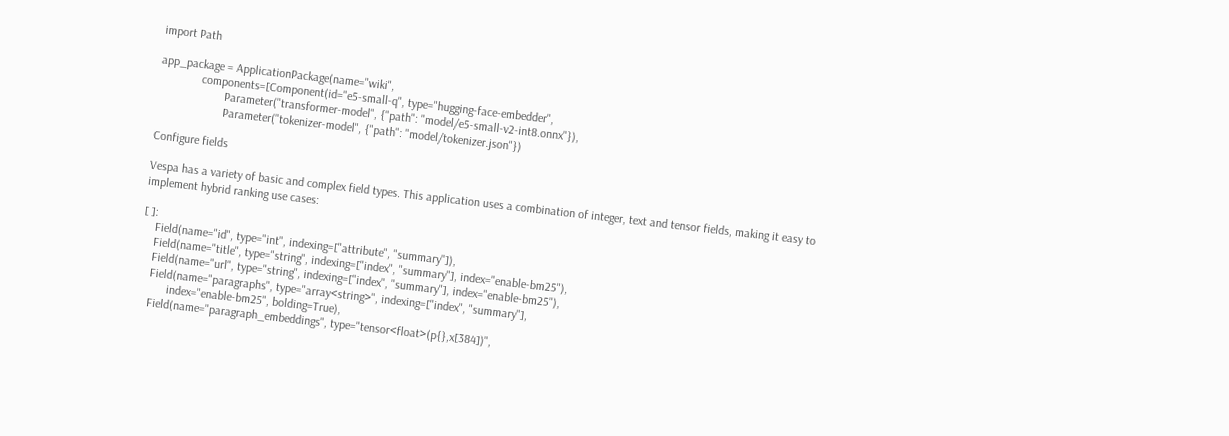import Path

app_package = ApplicationPackage(name="wiki",
              components=[Component(id="e5-small-q", type="hugging-face-embedder",
                      Parameter("transformer-model", {"path": "model/e5-small-v2-int8.onnx"}),
                      Parameter("tokenizer-model", {"path": "model/tokenizer.json"})

Configure fields

Vespa has a variety of basic and complex field types. This application uses a combination of integer, text and tensor fields, making it easy to implement hybrid ranking use cases:

[ ]:
    Field(name="id", type="int", indexing=["attribute", "summary"]),
    Field(name="title", type="string", indexing=["index", "summary"], index="enable-bm25"),
    Field(name="url", type="string", indexing=["index", "summary"], index="enable-bm25"),
    Field(name="paragraphs", type="array<string>", indexing=["index", "summary"],
          index="enable-bm25", bolding=True),
    Field(name="paragraph_embeddings", type="tensor<float>(p{},x[384])",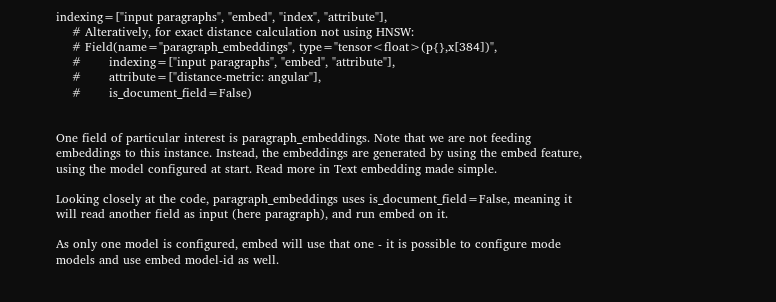indexing=["input paragraphs", "embed", "index", "attribute"],
    # Alteratively, for exact distance calculation not using HNSW:
    # Field(name="paragraph_embeddings", type="tensor<float>(p{},x[384])",
    #       indexing=["input paragraphs", "embed", "attribute"],
    #       attribute=["distance-metric: angular"],
    #       is_document_field=False)


One field of particular interest is paragraph_embeddings. Note that we are not feeding embeddings to this instance. Instead, the embeddings are generated by using the embed feature, using the model configured at start. Read more in Text embedding made simple.

Looking closely at the code, paragraph_embeddings uses is_document_field=False, meaning it will read another field as input (here paragraph), and run embed on it.

As only one model is configured, embed will use that one - it is possible to configure mode models and use embed model-id as well.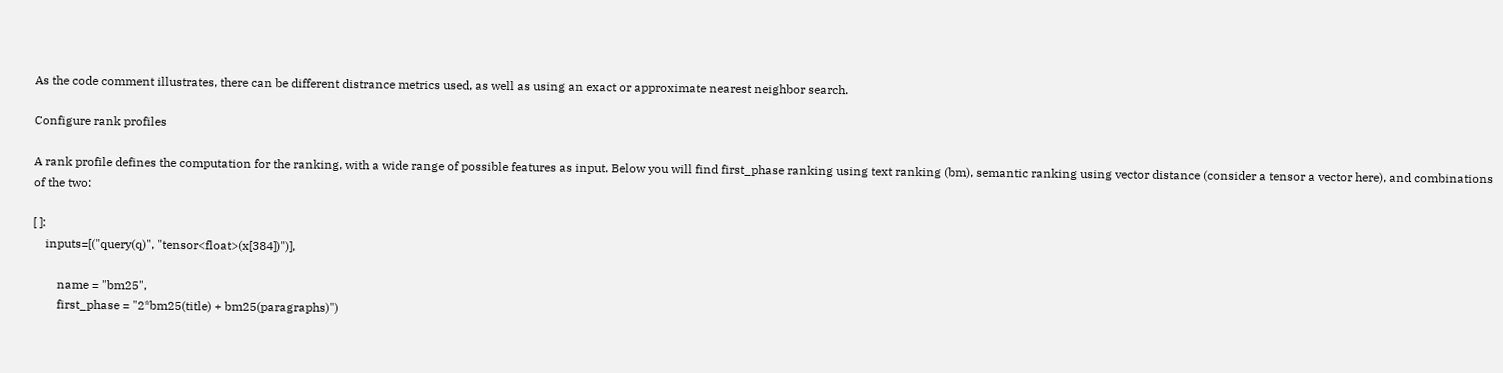As the code comment illustrates, there can be different distrance metrics used, as well as using an exact or approximate nearest neighbor search.

Configure rank profiles

A rank profile defines the computation for the ranking, with a wide range of possible features as input. Below you will find first_phase ranking using text ranking (bm), semantic ranking using vector distance (consider a tensor a vector here), and combinations of the two:

[ ]:
    inputs=[("query(q)", "tensor<float>(x[384])")],

        name = "bm25",
        first_phase = "2*bm25(title) + bm25(paragraphs)")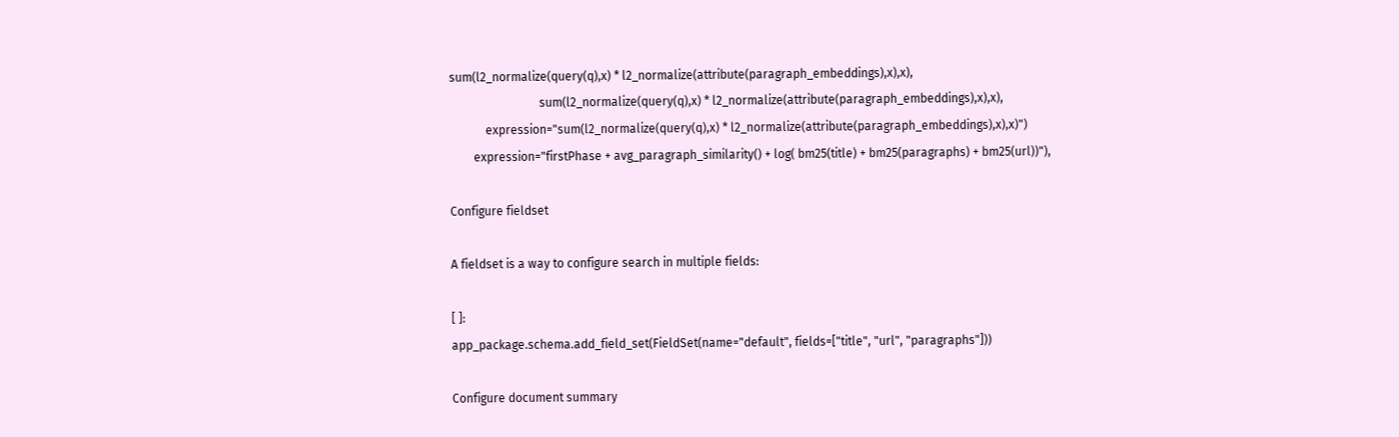sum(l2_normalize(query(q),x) * l2_normalize(attribute(paragraph_embeddings),x),x),
                              sum(l2_normalize(query(q),x) * l2_normalize(attribute(paragraph_embeddings),x),x),
            expression="sum(l2_normalize(query(q),x) * l2_normalize(attribute(paragraph_embeddings),x),x)")
        expression="firstPhase + avg_paragraph_similarity() + log( bm25(title) + bm25(paragraphs) + bm25(url))"),

Configure fieldset

A fieldset is a way to configure search in multiple fields:

[ ]:
app_package.schema.add_field_set(FieldSet(name="default", fields=["title", "url", "paragraphs"]))

Configure document summary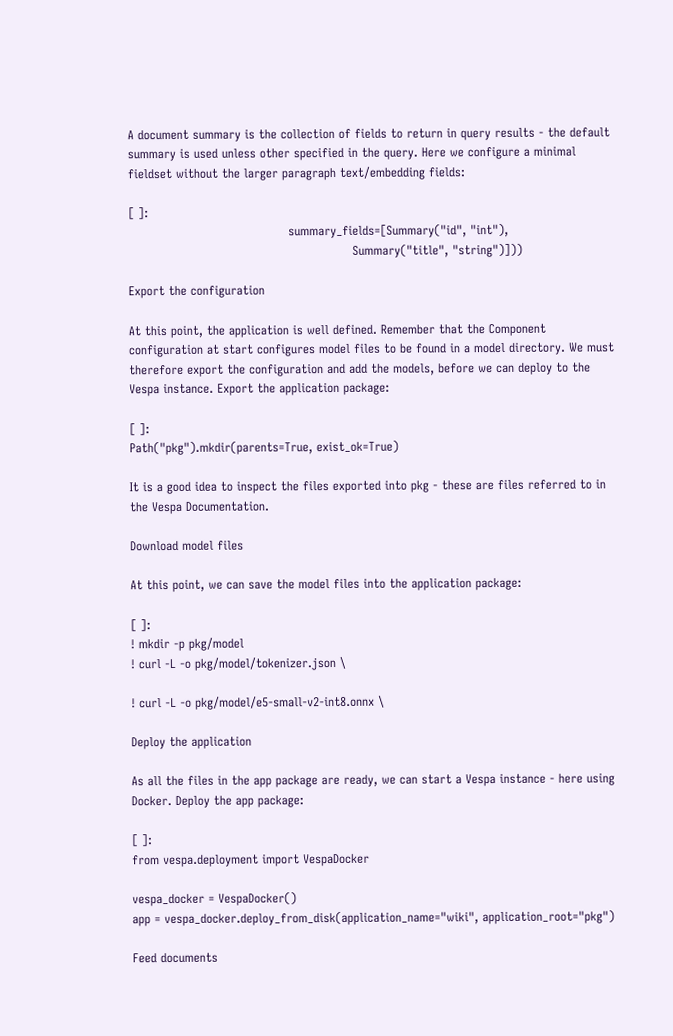A document summary is the collection of fields to return in query results - the default summary is used unless other specified in the query. Here we configure a minimal fieldset without the larger paragraph text/embedding fields:

[ ]:
                                        summary_fields=[Summary("id", "int"),
                                                        Summary("title", "string")]))

Export the configuration

At this point, the application is well defined. Remember that the Component configuration at start configures model files to be found in a model directory. We must therefore export the configuration and add the models, before we can deploy to the Vespa instance. Export the application package:

[ ]:
Path("pkg").mkdir(parents=True, exist_ok=True)

It is a good idea to inspect the files exported into pkg - these are files referred to in the Vespa Documentation.

Download model files

At this point, we can save the model files into the application package:

[ ]:
! mkdir -p pkg/model
! curl -L -o pkg/model/tokenizer.json \

! curl -L -o pkg/model/e5-small-v2-int8.onnx \

Deploy the application

As all the files in the app package are ready, we can start a Vespa instance - here using Docker. Deploy the app package:

[ ]:
from vespa.deployment import VespaDocker

vespa_docker = VespaDocker()
app = vespa_docker.deploy_from_disk(application_name="wiki", application_root="pkg")

Feed documents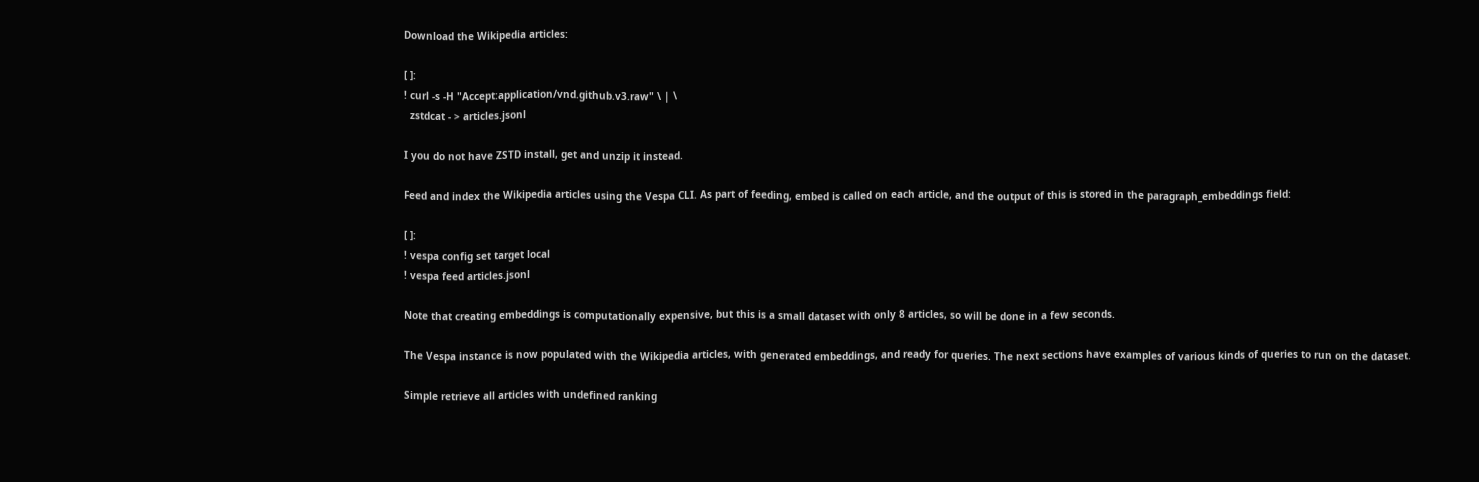Download the Wikipedia articles:

[ ]:
! curl -s -H "Accept:application/vnd.github.v3.raw" \ | \
  zstdcat - > articles.jsonl

I you do not have ZSTD install, get and unzip it instead.

Feed and index the Wikipedia articles using the Vespa CLI. As part of feeding, embed is called on each article, and the output of this is stored in the paragraph_embeddings field:

[ ]:
! vespa config set target local
! vespa feed articles.jsonl

Note that creating embeddings is computationally expensive, but this is a small dataset with only 8 articles, so will be done in a few seconds.

The Vespa instance is now populated with the Wikipedia articles, with generated embeddings, and ready for queries. The next sections have examples of various kinds of queries to run on the dataset.

Simple retrieve all articles with undefined ranking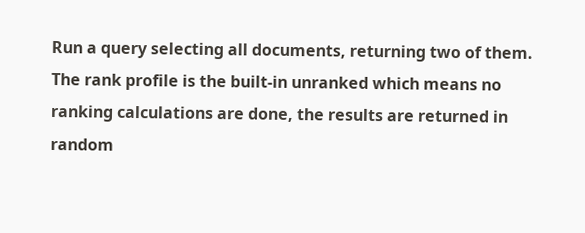Run a query selecting all documents, returning two of them. The rank profile is the built-in unranked which means no ranking calculations are done, the results are returned in random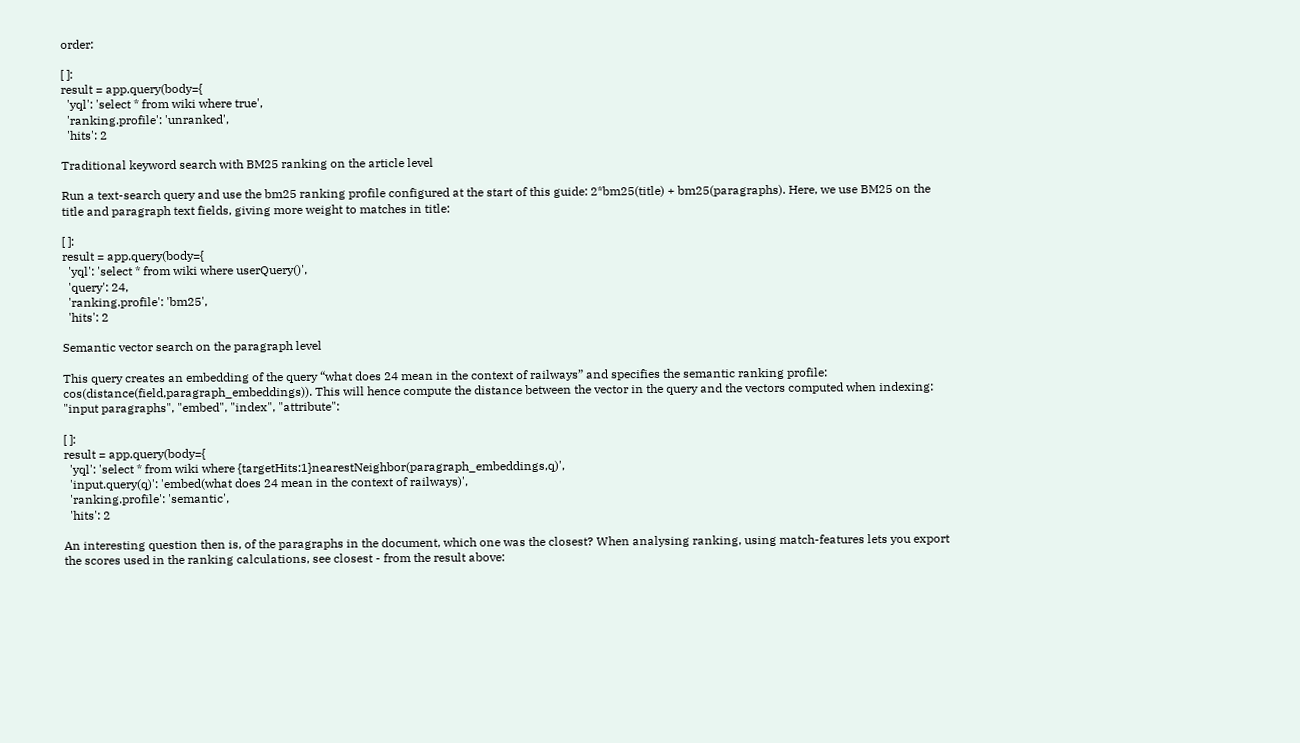order:

[ ]:
result = app.query(body={
  'yql': 'select * from wiki where true',
  'ranking.profile': 'unranked',
  'hits': 2

Traditional keyword search with BM25 ranking on the article level

Run a text-search query and use the bm25 ranking profile configured at the start of this guide: 2*bm25(title) + bm25(paragraphs). Here, we use BM25 on the title and paragraph text fields, giving more weight to matches in title:

[ ]:
result = app.query(body={
  'yql': 'select * from wiki where userQuery()',
  'query': 24,
  'ranking.profile': 'bm25',
  'hits': 2

Semantic vector search on the paragraph level

This query creates an embedding of the query “what does 24 mean in the context of railways” and specifies the semantic ranking profile: cos(distance(field,paragraph_embeddings)). This will hence compute the distance between the vector in the query and the vectors computed when indexing: "input paragraphs", "embed", "index", "attribute":

[ ]:
result = app.query(body={
  'yql': 'select * from wiki where {targetHits:1}nearestNeighbor(paragraph_embeddings,q)',
  'input.query(q)': 'embed(what does 24 mean in the context of railways)',
  'ranking.profile': 'semantic',
  'hits': 2

An interesting question then is, of the paragraphs in the document, which one was the closest? When analysing ranking, using match-features lets you export the scores used in the ranking calculations, see closest - from the result above: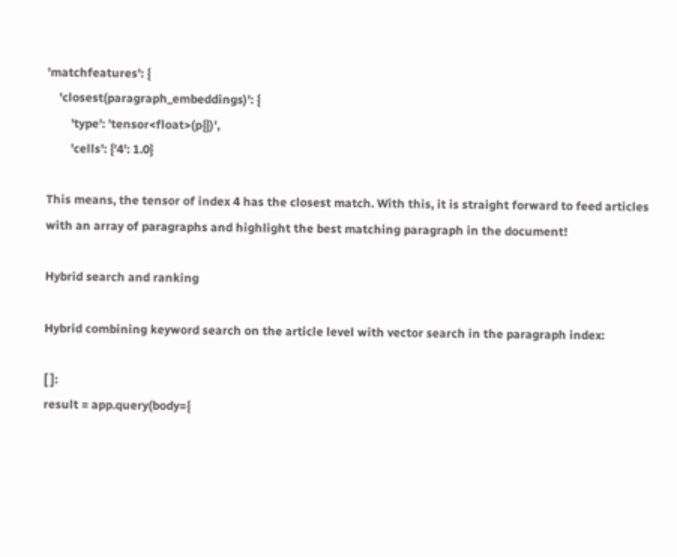'matchfeatures': {
    'closest(paragraph_embeddings)': {
        'type': 'tensor<float>(p{})',
        'cells': {'4': 1.0}

This means, the tensor of index 4 has the closest match. With this, it is straight forward to feed articles with an array of paragraphs and highlight the best matching paragraph in the document!

Hybrid search and ranking

Hybrid combining keyword search on the article level with vector search in the paragraph index:

[ ]:
result = app.query(body={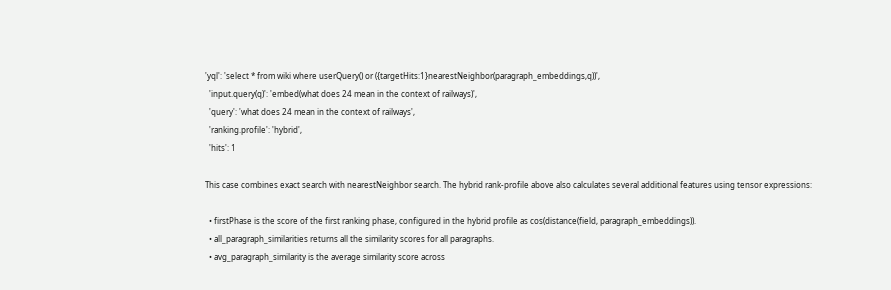'yql': 'select * from wiki where userQuery() or ({targetHits:1}nearestNeighbor(paragraph_embeddings,q))',
  'input.query(q)': 'embed(what does 24 mean in the context of railways)',
  'query': 'what does 24 mean in the context of railways',
  'ranking.profile': 'hybrid',
  'hits': 1

This case combines exact search with nearestNeighbor search. The hybrid rank-profile above also calculates several additional features using tensor expressions:

  • firstPhase is the score of the first ranking phase, configured in the hybrid profile as cos(distance(field, paragraph_embeddings)).
  • all_paragraph_similarities returns all the similarity scores for all paragraphs.
  • avg_paragraph_similarity is the average similarity score across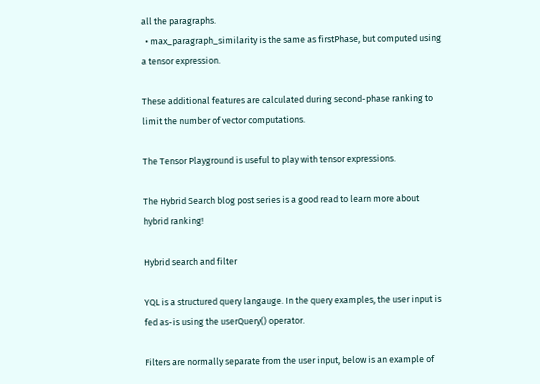all the paragraphs.
  • max_paragraph_similarity is the same as firstPhase, but computed using a tensor expression.

These additional features are calculated during second-phase ranking to limit the number of vector computations.

The Tensor Playground is useful to play with tensor expressions.

The Hybrid Search blog post series is a good read to learn more about hybrid ranking!

Hybrid search and filter

YQL is a structured query langauge. In the query examples, the user input is fed as-is using the userQuery() operator.

Filters are normally separate from the user input, below is an example of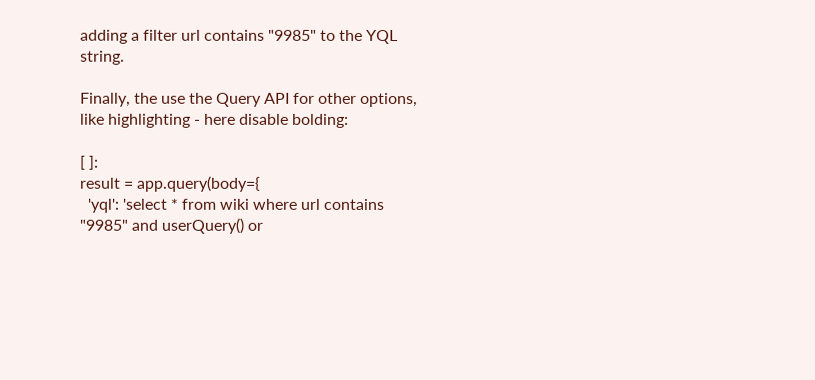adding a filter url contains "9985" to the YQL string.

Finally, the use the Query API for other options, like highlighting - here disable bolding:

[ ]:
result = app.query(body={
  'yql': 'select * from wiki where url contains "9985" and userQuery() or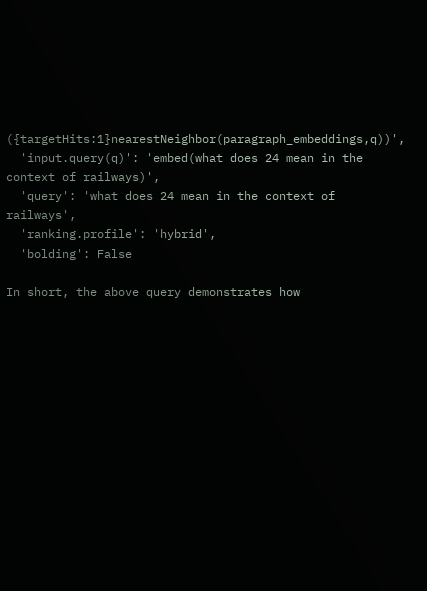({targetHits:1}nearestNeighbor(paragraph_embeddings,q))',
  'input.query(q)': 'embed(what does 24 mean in the context of railways)',
  'query': 'what does 24 mean in the context of railways',
  'ranking.profile': 'hybrid',
  'bolding': False

In short, the above query demonstrates how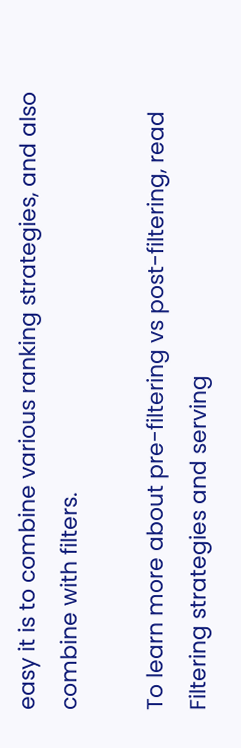easy it is to combine various ranking strategies, and also combine with filters.

To learn more about pre-filtering vs post-filtering, read Filtering strategies and serving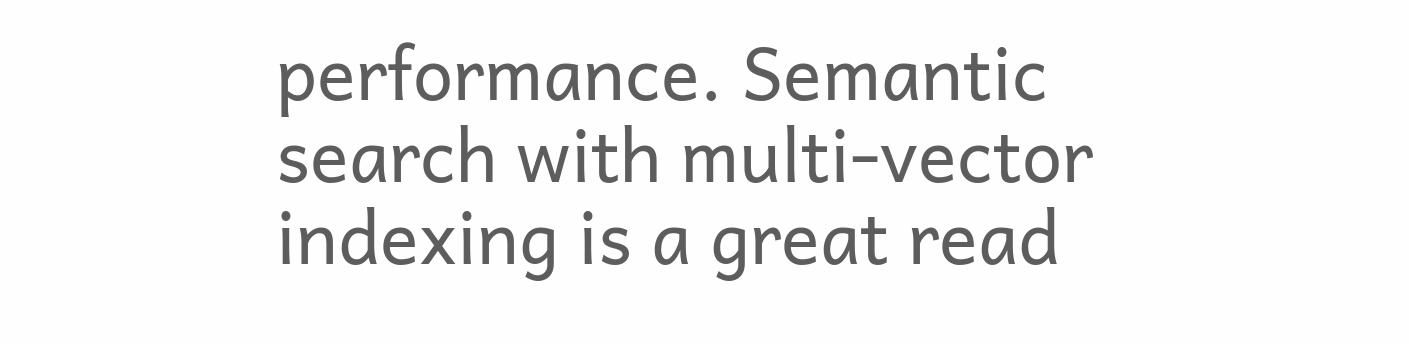performance. Semantic search with multi-vector indexing is a great read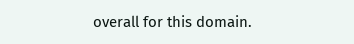overall for this domain.